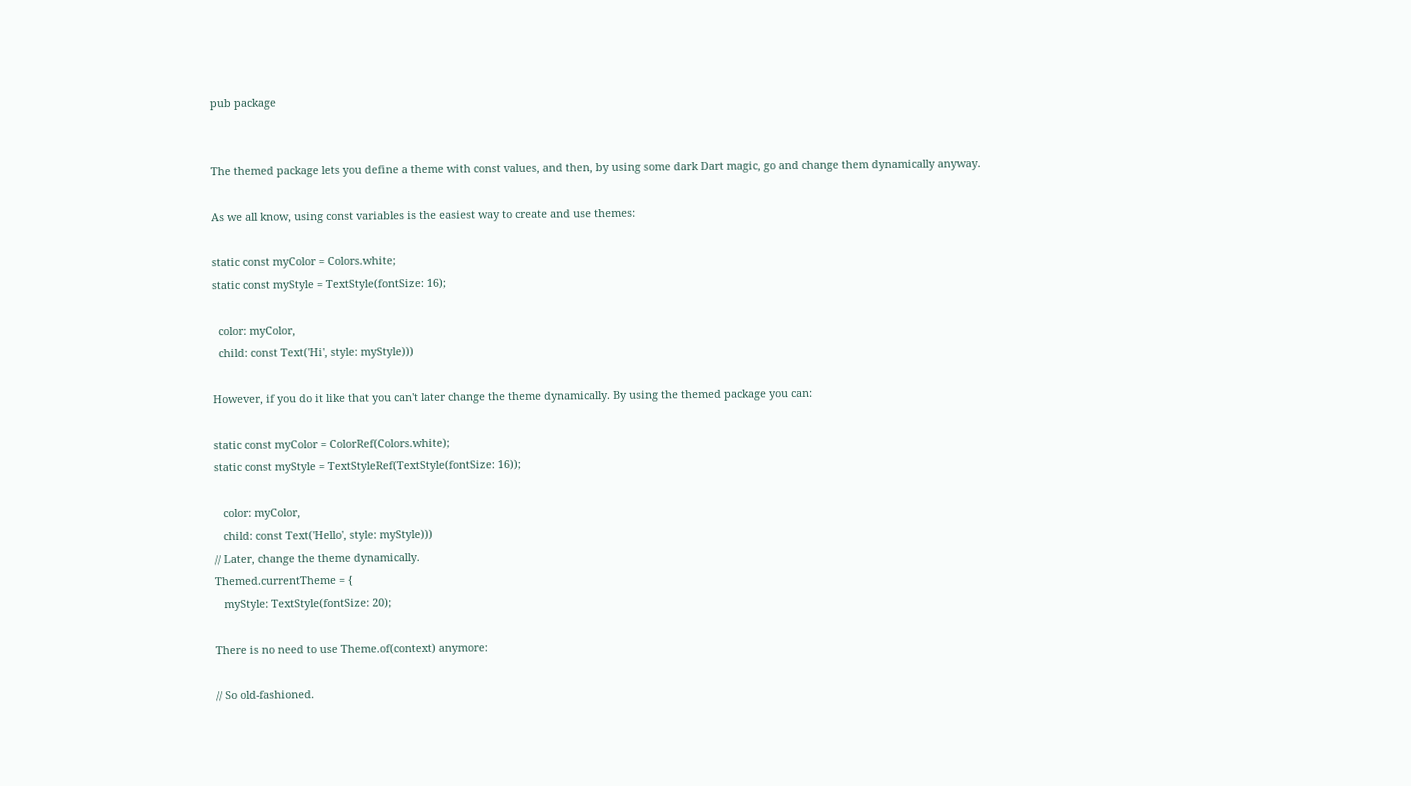pub package


The themed package lets you define a theme with const values, and then, by using some dark Dart magic, go and change them dynamically anyway.

As we all know, using const variables is the easiest way to create and use themes:

static const myColor = Colors.white;
static const myStyle = TextStyle(fontSize: 16);

  color: myColor,
  child: const Text('Hi', style: myStyle)))

However, if you do it like that you can't later change the theme dynamically. By using the themed package you can:

static const myColor = ColorRef(Colors.white);
static const myStyle = TextStyleRef(TextStyle(fontSize: 16));

   color: myColor,
   child: const Text('Hello', style: myStyle)))
// Later, change the theme dynamically.
Themed.currentTheme = {
   myStyle: TextStyle(fontSize: 20);

There is no need to use Theme.of(context) anymore:

// So old-fashioned.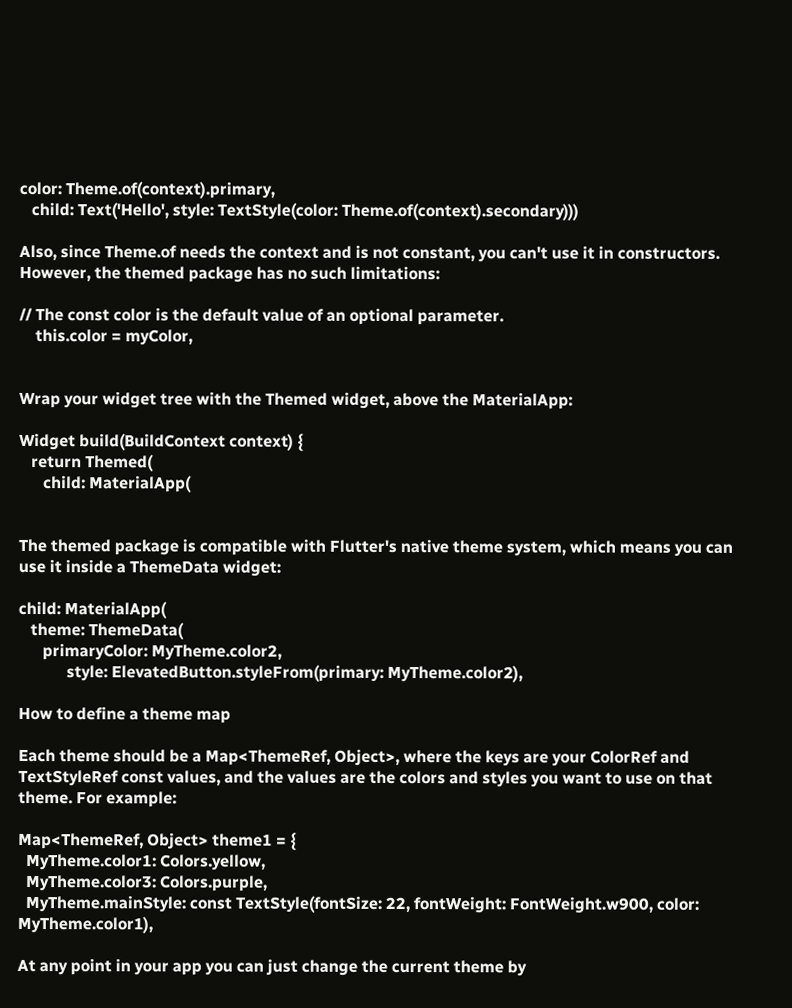color: Theme.of(context).primary,
   child: Text('Hello', style: TextStyle(color: Theme.of(context).secondary)))

Also, since Theme.of needs the context and is not constant, you can't use it in constructors. However, the themed package has no such limitations:

// The const color is the default value of an optional parameter.
    this.color = myColor,


Wrap your widget tree with the Themed widget, above the MaterialApp:

Widget build(BuildContext context) {
   return Themed(
      child: MaterialApp(


The themed package is compatible with Flutter's native theme system, which means you can use it inside a ThemeData widget:

child: MaterialApp(
   theme: ThemeData(
      primaryColor: MyTheme.color2,
            style: ElevatedButton.styleFrom(primary: MyTheme.color2),

How to define a theme map

Each theme should be a Map<ThemeRef, Object>, where the keys are your ColorRef and TextStyleRef const values, and the values are the colors and styles you want to use on that theme. For example:

Map<ThemeRef, Object> theme1 = {
  MyTheme.color1: Colors.yellow,
  MyTheme.color3: Colors.purple,
  MyTheme.mainStyle: const TextStyle(fontSize: 22, fontWeight: FontWeight.w900, color: MyTheme.color1),

At any point in your app you can just change the current theme by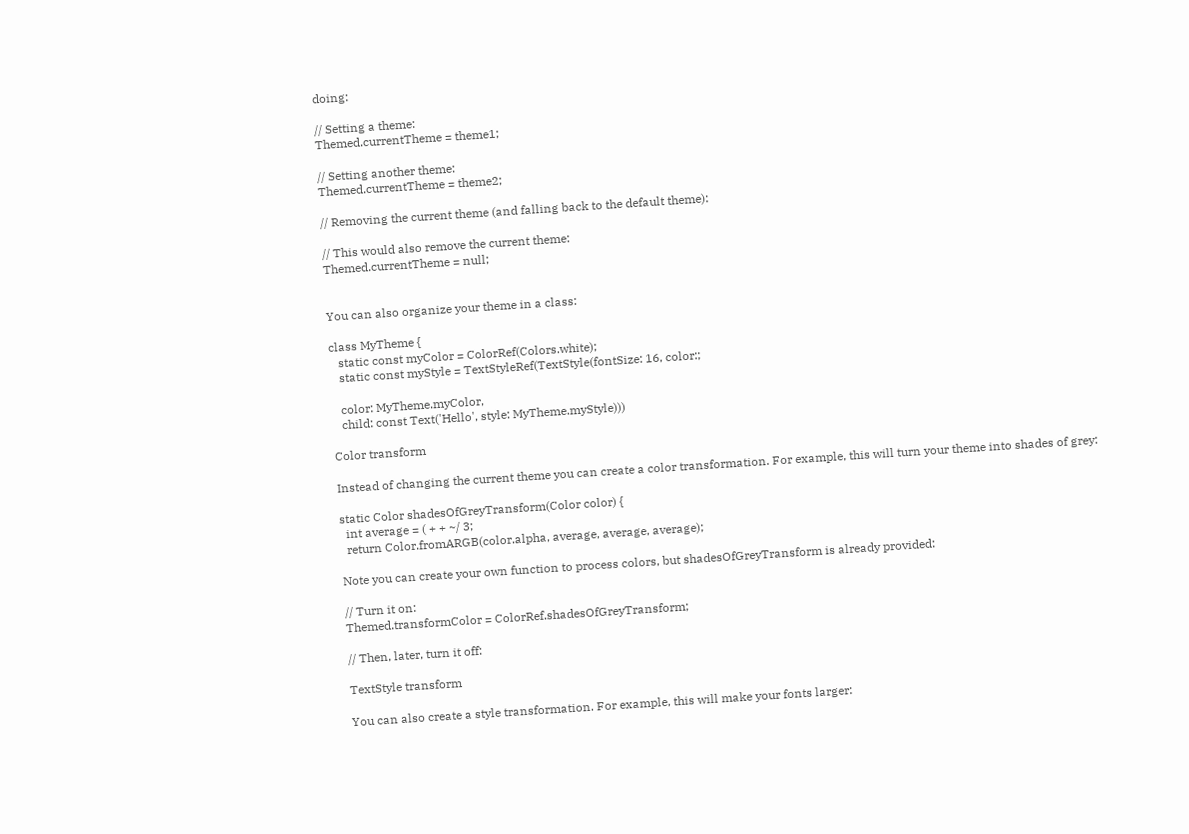doing:

// Setting a theme:
Themed.currentTheme = theme1;

// Setting another theme:
Themed.currentTheme = theme2;

// Removing the current theme (and falling back to the default theme):

// This would also remove the current theme:
Themed.currentTheme = null;


You can also organize your theme in a class:

class MyTheme {
   static const myColor = ColorRef(Colors.white);
   static const myStyle = TextStyleRef(TextStyle(fontSize: 16, color:;

   color: MyTheme.myColor,
   child: const Text('Hello', style: MyTheme.myStyle)))

Color transform

Instead of changing the current theme you can create a color transformation. For example, this will turn your theme into shades of grey:

static Color shadesOfGreyTransform(Color color) {
  int average = ( + + ~/ 3;
  return Color.fromARGB(color.alpha, average, average, average);

Note you can create your own function to process colors, but shadesOfGreyTransform is already provided:

// Turn it on:
Themed.transformColor = ColorRef.shadesOfGreyTransform;

// Then, later, turn it off:

TextStyle transform

You can also create a style transformation. For example, this will make your fonts larger: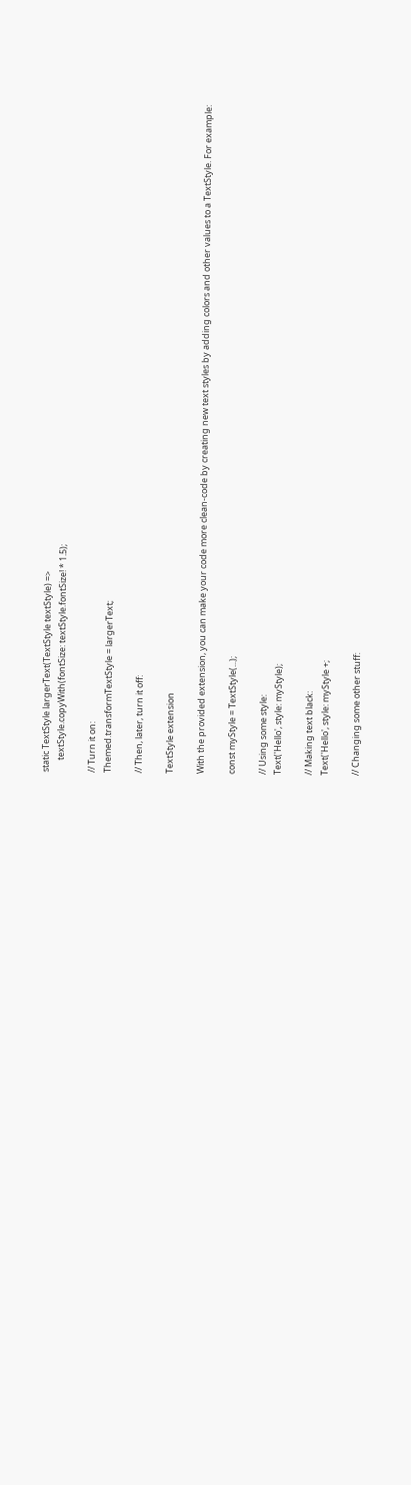static TextStyle largerText(TextStyle textStyle) =>
      textStyle.copyWith(fontSize: textStyle.fontSize! * 1.5);

// Turn it on:
Themed.transformTextStyle = largerText;

// Then, later, turn it off:

TextStyle extension

With the provided extension, you can make your code more clean-code by creating new text styles by adding colors and other values to a TextStyle. For example:

const myStyle = TextStyle(...);

// Using some style:
Text('Hello', style: myStyle);

// Making text black:
Text('Hello', style: myStyle +;

// Changing some other stuff: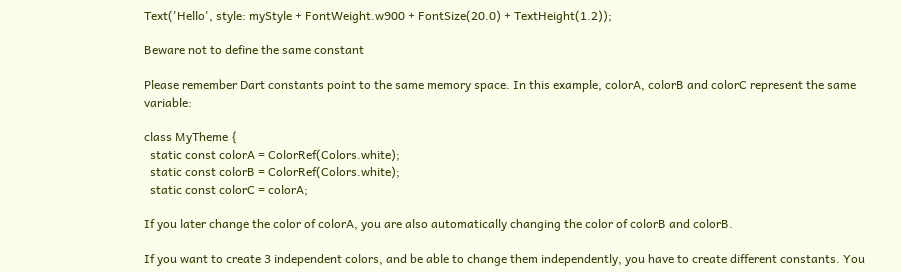Text('Hello', style: myStyle + FontWeight.w900 + FontSize(20.0) + TextHeight(1.2));

Beware not to define the same constant

Please remember Dart constants point to the same memory space. In this example, colorA, colorB and colorC represent the same variable:

class MyTheme {
  static const colorA = ColorRef(Colors.white);
  static const colorB = ColorRef(Colors.white);
  static const colorC = colorA;

If you later change the color of colorA, you are also automatically changing the color of colorB and colorB.

If you want to create 3 independent colors, and be able to change them independently, you have to create different constants. You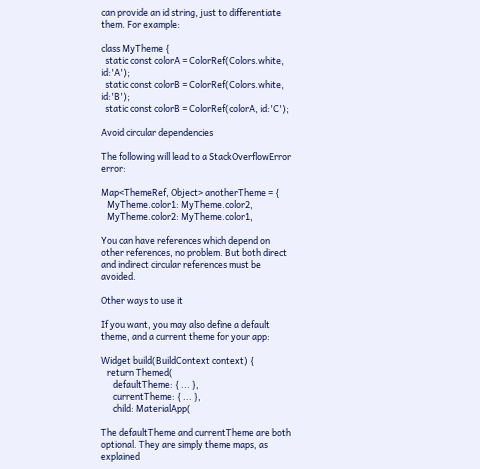can provide an id string, just to differentiate them. For example:

class MyTheme {
  static const colorA = ColorRef(Colors.white, id:'A');
  static const colorB = ColorRef(Colors.white, id:'B');
  static const colorB = ColorRef(colorA, id:'C');

Avoid circular dependencies

The following will lead to a StackOverflowError error:

Map<ThemeRef, Object> anotherTheme = {
   MyTheme.color1: MyTheme.color2,
   MyTheme.color2: MyTheme.color1,

You can have references which depend on other references, no problem. But both direct and indirect circular references must be avoided.

Other ways to use it

If you want, you may also define a default theme, and a current theme for your app:

Widget build(BuildContext context) {
   return Themed(
      defaultTheme: { ... },
      currentTheme: { ... },
      child: MaterialApp(

The defaultTheme and currentTheme are both optional. They are simply theme maps, as explained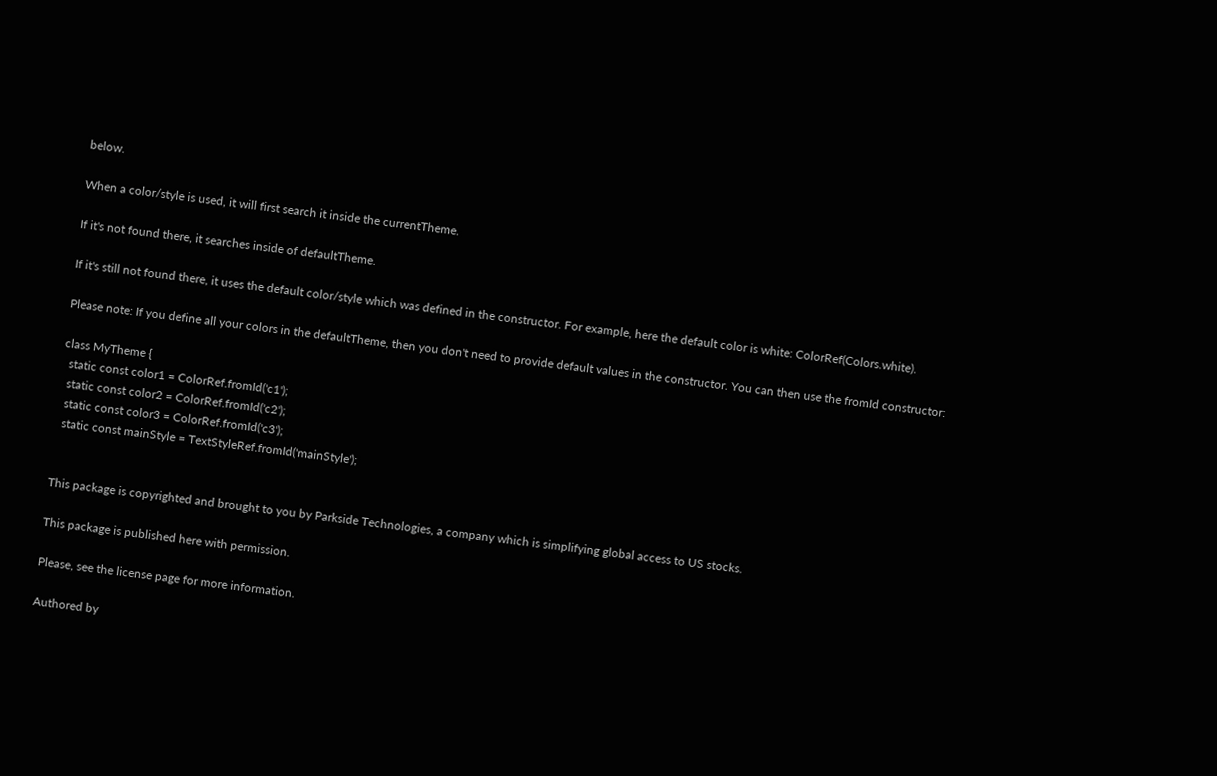below.

When a color/style is used, it will first search it inside the currentTheme.

If it's not found there, it searches inside of defaultTheme.

If it's still not found there, it uses the default color/style which was defined in the constructor. For example, here the default color is white: ColorRef(Colors.white).

Please note: If you define all your colors in the defaultTheme, then you don't need to provide default values in the constructor. You can then use the fromId constructor:

class MyTheme {
  static const color1 = ColorRef.fromId('c1');
  static const color2 = ColorRef.fromId('c2');
  static const color3 = ColorRef.fromId('c3');
  static const mainStyle = TextStyleRef.fromId('mainStyle');


This package is copyrighted and brought to you by Parkside Technologies, a company which is simplifying global access to US stocks.

This package is published here with permission.

Please, see the license page for more information.

Authored by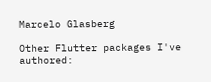Marcelo Glasberg

Other Flutter packages I've authored: